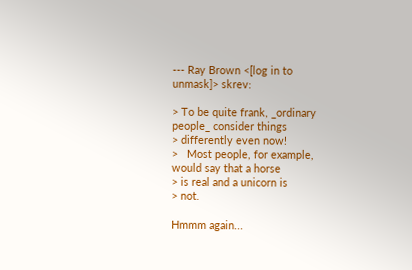--- Ray Brown <[log in to unmask]> skrev:

> To be quite frank, _ordinary people_ consider things
> differently even now!
>   Most people, for example, would say that a horse
> is real and a unicorn is
> not.

Hmmm again...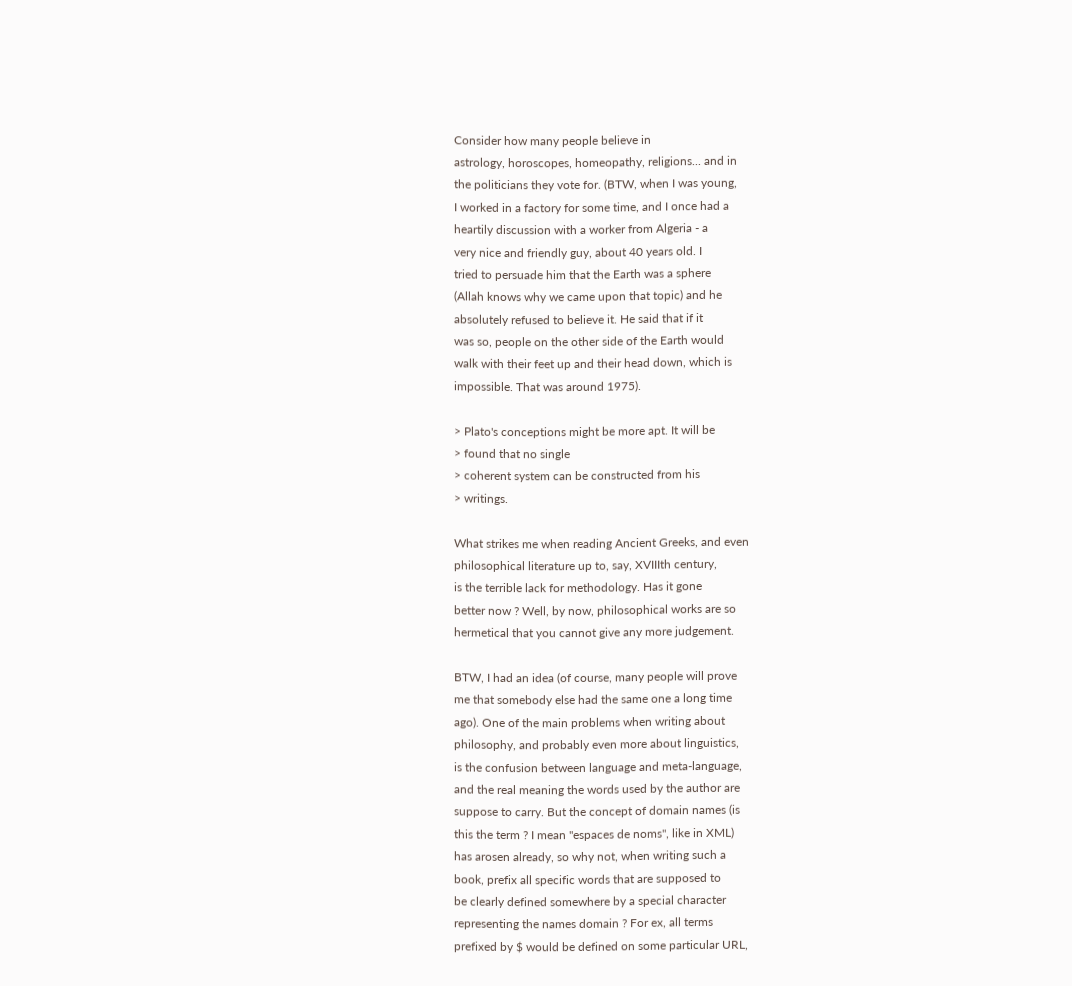Consider how many people believe in
astrology, horoscopes, homeopathy, religions... and in
the politicians they vote for. (BTW, when I was young,
I worked in a factory for some time, and I once had a
heartily discussion with a worker from Algeria - a
very nice and friendly guy, about 40 years old. I
tried to persuade him that the Earth was a sphere
(Allah knows why we came upon that topic) and he
absolutely refused to believe it. He said that if it
was so, people on the other side of the Earth would
walk with their feet up and their head down, which is
impossible. That was around 1975).

> Plato's conceptions might be more apt. It will be
> found that no single
> coherent system can be constructed from his
> writings.

What strikes me when reading Ancient Greeks, and even
philosophical literature up to, say, XVIIIth century,
is the terrible lack for methodology. Has it gone
better now ? Well, by now, philosophical works are so
hermetical that you cannot give any more judgement.

BTW, I had an idea (of course, many people will prove
me that somebody else had the same one a long time
ago). One of the main problems when writing about
philosophy, and probably even more about linguistics,
is the confusion between language and meta-language,
and the real meaning the words used by the author are
suppose to carry. But the concept of domain names (is
this the term ? I mean "espaces de noms", like in XML)
has arosen already, so why not, when writing such a
book, prefix all specific words that are supposed to
be clearly defined somewhere by a special character
representing the names domain ? For ex, all terms
prefixed by $ would be defined on some particular URL,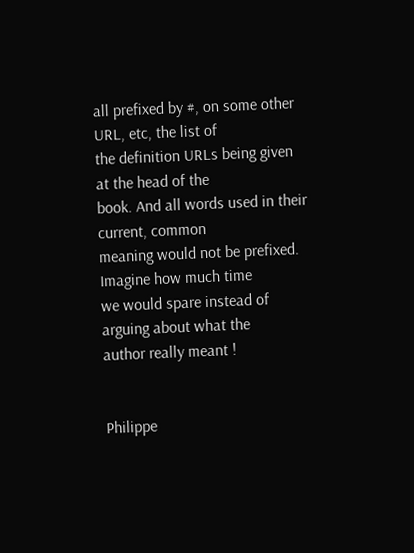all prefixed by #, on some other URL, etc, the list of
the definition URLs being given at the head of the
book. And all words used in their current, common
meaning would not be prefixed. Imagine how much time
we would spare instead of arguing about what the
author really meant !


Philippe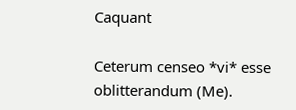Caquant

Ceterum censeo *vi* esse oblitterandum (Me).